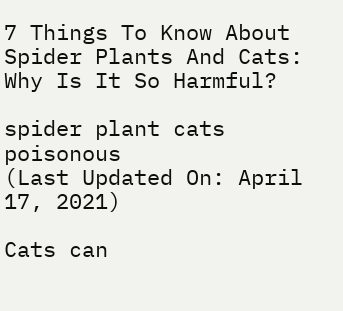7 Things To Know About Spider Plants And Cats: Why Is It So Harmful?

spider plant cats poisonous
(Last Updated On: April 17, 2021)

Cats can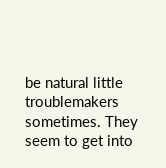be natural little troublemakers sometimes. They seem to get into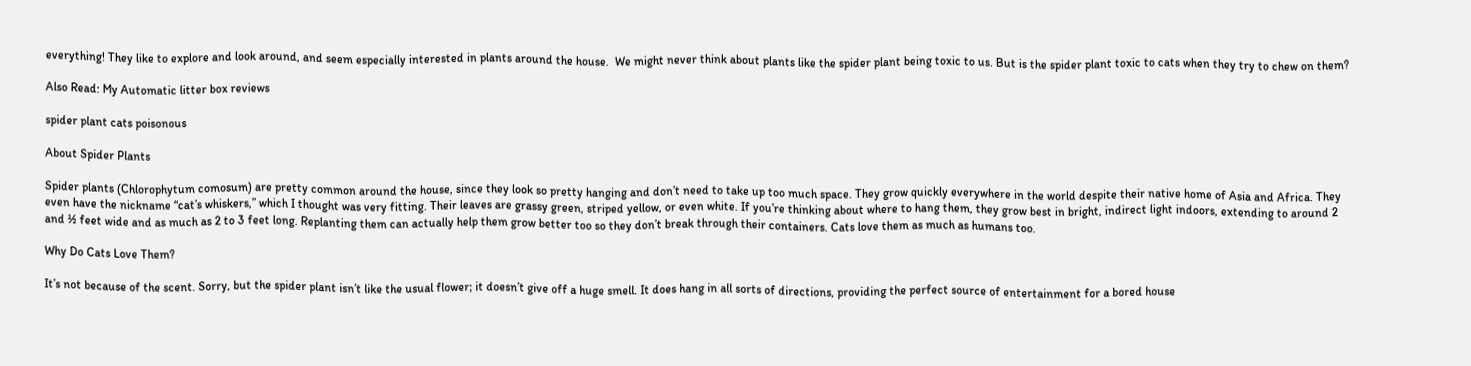everything! They like to explore and look around, and seem especially interested in plants around the house.  We might never think about plants like the spider plant being toxic to us. But is the spider plant toxic to cats when they try to chew on them?

Also Read: My Automatic litter box reviews

spider plant cats poisonous

About Spider Plants

Spider plants (Chlorophytum comosum) are pretty common around the house, since they look so pretty hanging and don’t need to take up too much space. They grow quickly everywhere in the world despite their native home of Asia and Africa. They even have the nickname “cat’s whiskers,” which I thought was very fitting. Their leaves are grassy green, striped yellow, or even white. If you’re thinking about where to hang them, they grow best in bright, indirect light indoors, extending to around 2 and ½ feet wide and as much as 2 to 3 feet long. Replanting them can actually help them grow better too so they don’t break through their containers. Cats love them as much as humans too.

Why Do Cats Love Them?

It’s not because of the scent. Sorry, but the spider plant isn’t like the usual flower; it doesn’t give off a huge smell. It does hang in all sorts of directions, providing the perfect source of entertainment for a bored house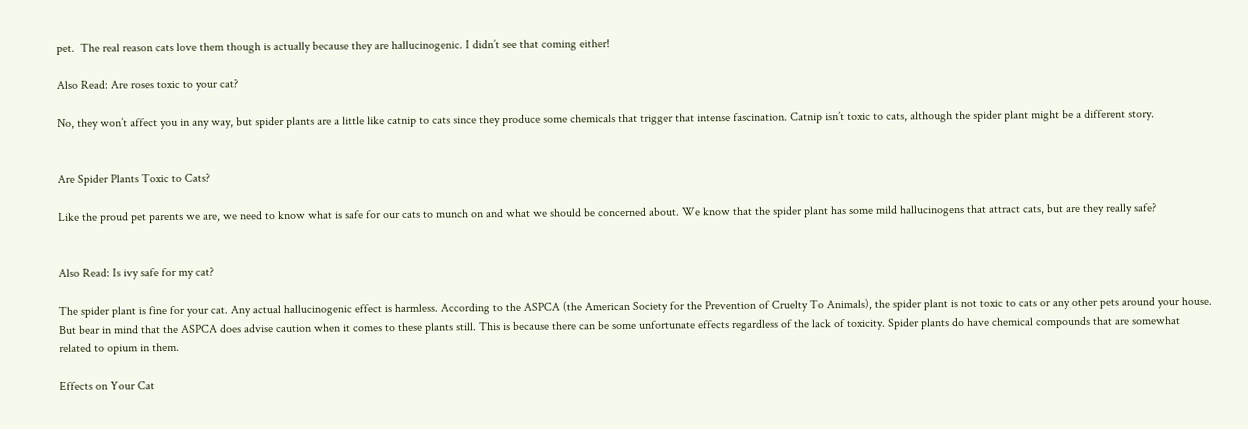pet.  The real reason cats love them though is actually because they are hallucinogenic. I didn’t see that coming either!

Also Read: Are roses toxic to your cat?

No, they won’t affect you in any way, but spider plants are a little like catnip to cats since they produce some chemicals that trigger that intense fascination. Catnip isn’t toxic to cats, although the spider plant might be a different story.


Are Spider Plants Toxic to Cats?

Like the proud pet parents we are, we need to know what is safe for our cats to munch on and what we should be concerned about. We know that the spider plant has some mild hallucinogens that attract cats, but are they really safe?


Also Read: Is ivy safe for my cat?

The spider plant is fine for your cat. Any actual hallucinogenic effect is harmless. According to the ASPCA (the American Society for the Prevention of Cruelty To Animals), the spider plant is not toxic to cats or any other pets around your house.  But bear in mind that the ASPCA does advise caution when it comes to these plants still. This is because there can be some unfortunate effects regardless of the lack of toxicity. Spider plants do have chemical compounds that are somewhat related to opium in them.

Effects on Your Cat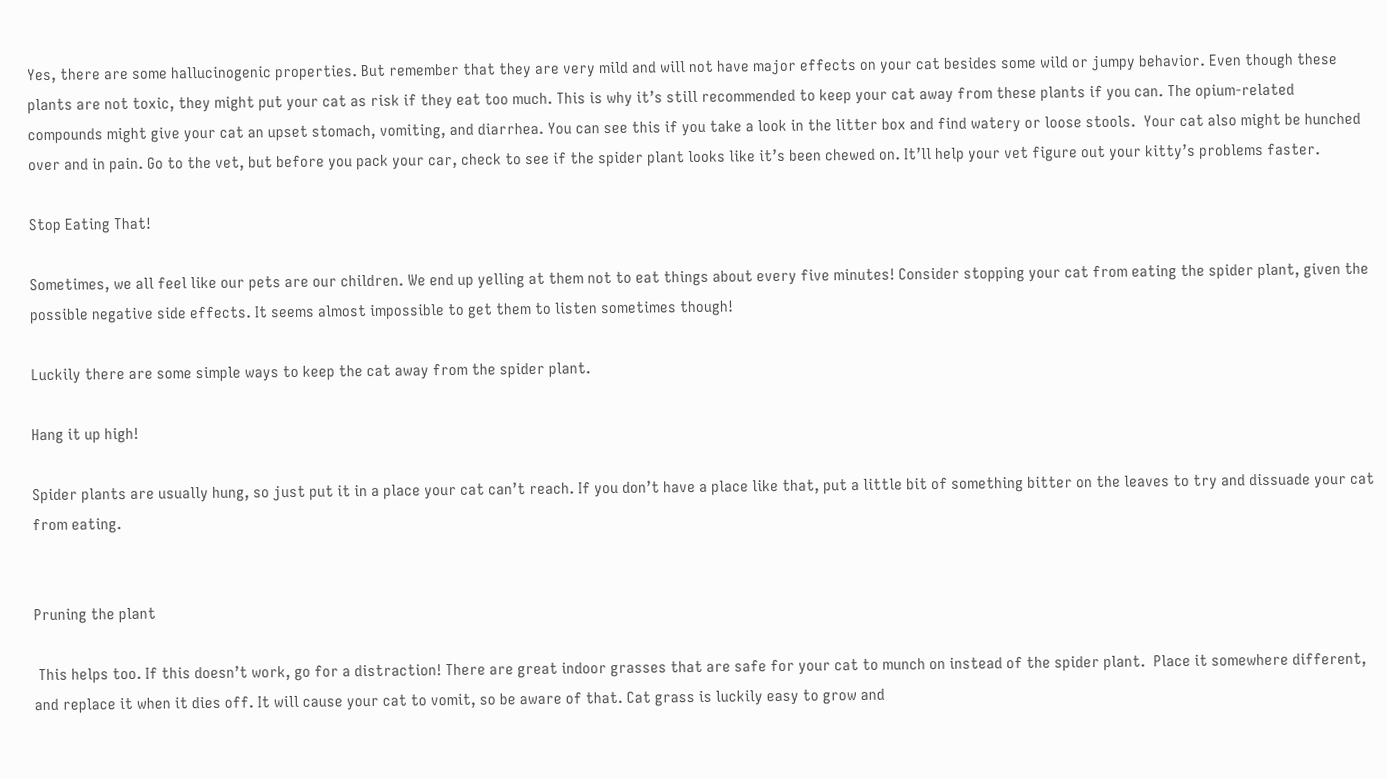Yes, there are some hallucinogenic properties. But remember that they are very mild and will not have major effects on your cat besides some wild or jumpy behavior. Even though these plants are not toxic, they might put your cat as risk if they eat too much. This is why it’s still recommended to keep your cat away from these plants if you can. The opium-related compounds might give your cat an upset stomach, vomiting, and diarrhea. You can see this if you take a look in the litter box and find watery or loose stools.  Your cat also might be hunched over and in pain. Go to the vet, but before you pack your car, check to see if the spider plant looks like it’s been chewed on. It’ll help your vet figure out your kitty’s problems faster.

Stop Eating That!

Sometimes, we all feel like our pets are our children. We end up yelling at them not to eat things about every five minutes! Consider stopping your cat from eating the spider plant, given the possible negative side effects. It seems almost impossible to get them to listen sometimes though!

Luckily there are some simple ways to keep the cat away from the spider plant.

Hang it up high!

Spider plants are usually hung, so just put it in a place your cat can’t reach. If you don’t have a place like that, put a little bit of something bitter on the leaves to try and dissuade your cat from eating.


Pruning the plant

 This helps too. If this doesn’t work, go for a distraction! There are great indoor grasses that are safe for your cat to munch on instead of the spider plant.  Place it somewhere different, and replace it when it dies off. It will cause your cat to vomit, so be aware of that. Cat grass is luckily easy to grow and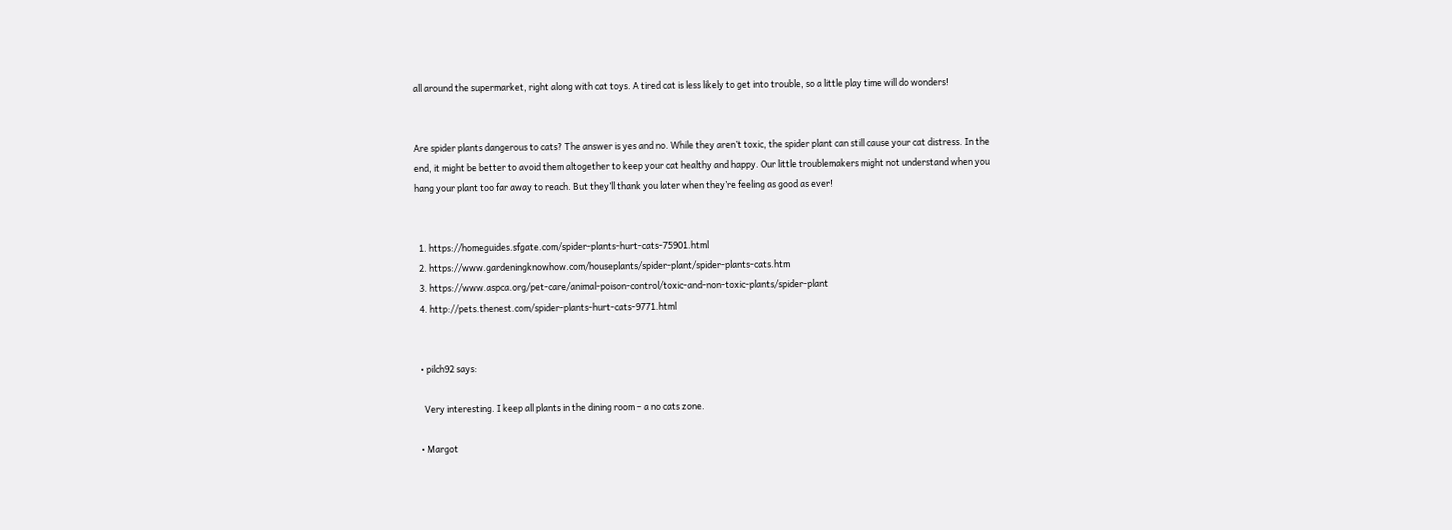all around the supermarket, right along with cat toys. A tired cat is less likely to get into trouble, so a little play time will do wonders!


Are spider plants dangerous to cats? The answer is yes and no. While they aren’t toxic, the spider plant can still cause your cat distress. In the end, it might be better to avoid them altogether to keep your cat healthy and happy. Our little troublemakers might not understand when you hang your plant too far away to reach. But they’ll thank you later when they’re feeling as good as ever!


  1. https://homeguides.sfgate.com/spider-plants-hurt-cats-75901.html
  2. https://www.gardeningknowhow.com/houseplants/spider-plant/spider-plants-cats.htm
  3. https://www.aspca.org/pet-care/animal-poison-control/toxic-and-non-toxic-plants/spider-plant
  4. http://pets.thenest.com/spider-plants-hurt-cats-9771.html


  • pilch92 says:

    Very interesting. I keep all plants in the dining room – a no cats zone.

  • Margot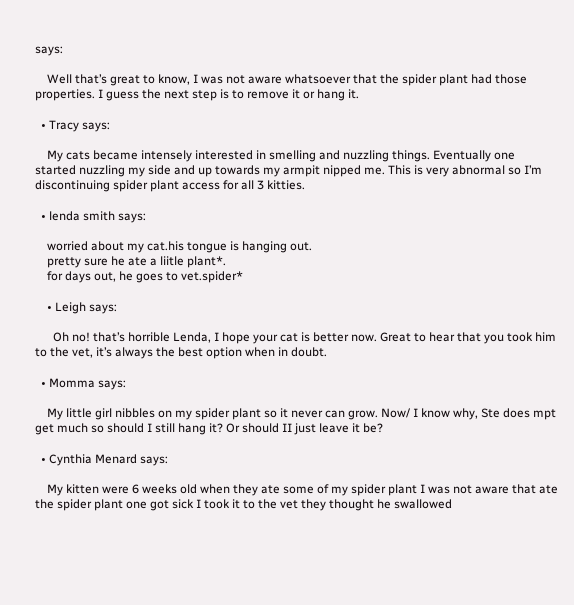says:

    Well that’s great to know, I was not aware whatsoever that the spider plant had those properties. I guess the next step is to remove it or hang it.

  • Tracy says:

    My cats became intensely interested in smelling and nuzzling things. Eventually one started nuzzling my side and up towards my armpit nipped me. This is very abnormal so I’m discontinuing spider plant access for all 3 kitties.

  • lenda smith says:

    worried about my cat.his tongue is hanging out.
    pretty sure he ate a liitle plant*.
    for days out, he goes to vet.spider*

    • Leigh says:

      Oh no! that’s horrible Lenda, I hope your cat is better now. Great to hear that you took him to the vet, it’s always the best option when in doubt.

  • Momma says:

    My little girl nibbles on my spider plant so it never can grow. Now/ I know why, Ste does mpt get much so should I still hang it? Or should II just leave it be?

  • Cynthia Menard says:

    My kitten were 6 weeks old when they ate some of my spider plant I was not aware that ate the spider plant one got sick I took it to the vet they thought he swallowed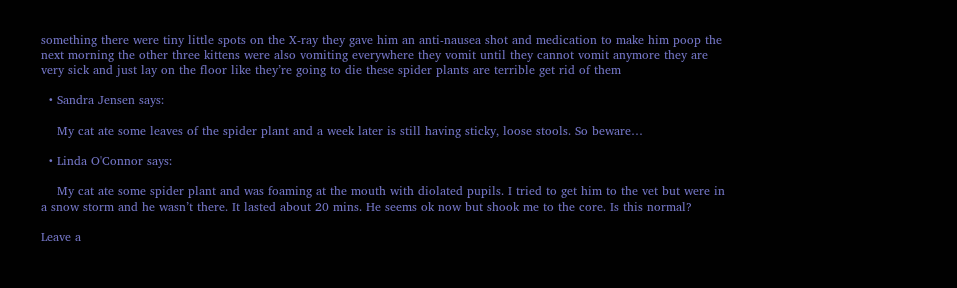something there were tiny little spots on the X-ray they gave him an anti-nausea shot and medication to make him poop the next morning the other three kittens were also vomiting everywhere they vomit until they cannot vomit anymore they are very sick and just lay on the floor like they’re going to die these spider plants are terrible get rid of them

  • Sandra Jensen says:

    My cat ate some leaves of the spider plant and a week later is still having sticky, loose stools. So beware…

  • Linda O'Connor says:

    My cat ate some spider plant and was foaming at the mouth with diolated pupils. I tried to get him to the vet but were in a snow storm and he wasn’t there. It lasted about 20 mins. He seems ok now but shook me to the core. Is this normal?

Leave a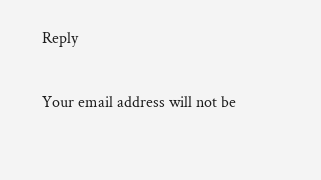Reply

Your email address will not be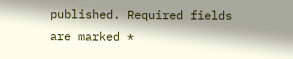published. Required fields are marked *